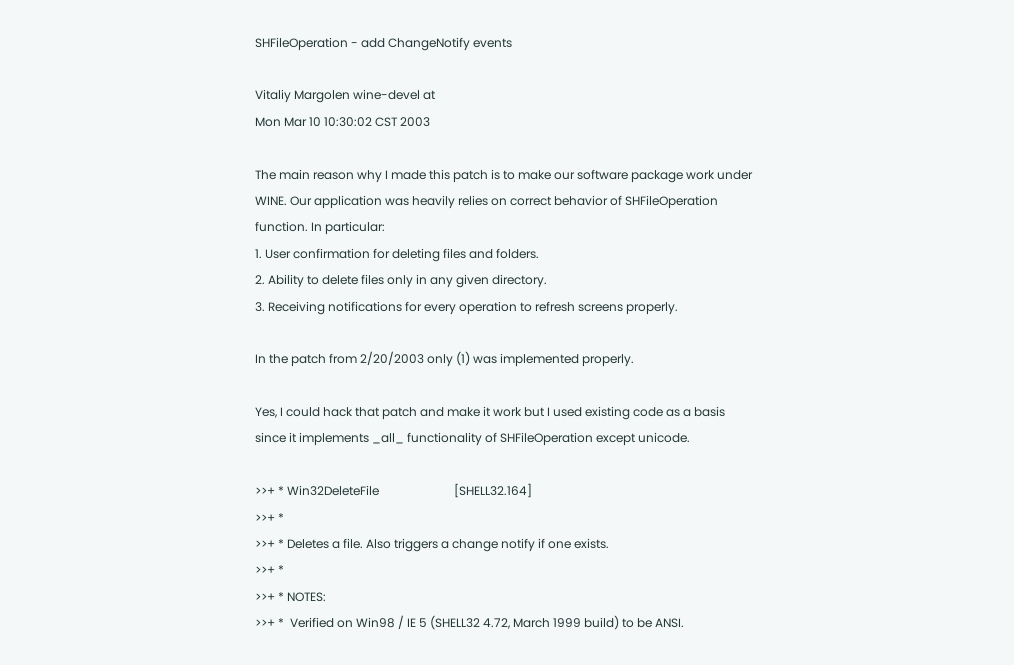SHFileOperation - add ChangeNotify events

Vitaliy Margolen wine-devel at
Mon Mar 10 10:30:02 CST 2003

The main reason why I made this patch is to make our software package work under
WINE. Our application was heavily relies on correct behavior of SHFileOperation
function. In particular:
1. User confirmation for deleting files and folders.
2. Ability to delete files only in any given directory.
3. Receiving notifications for every operation to refresh screens properly.

In the patch from 2/20/2003 only (1) was implemented properly.

Yes, I could hack that patch and make it work but I used existing code as a basis
since it implements _all_ functionality of SHFileOperation except unicode.

>>+ * Win32DeleteFile                         [SHELL32.164]
>>+ *
>>+ * Deletes a file. Also triggers a change notify if one exists.
>>+ *
>>+ * NOTES:
>>+ *  Verified on Win98 / IE 5 (SHELL32 4.72, March 1999 build) to be ANSI.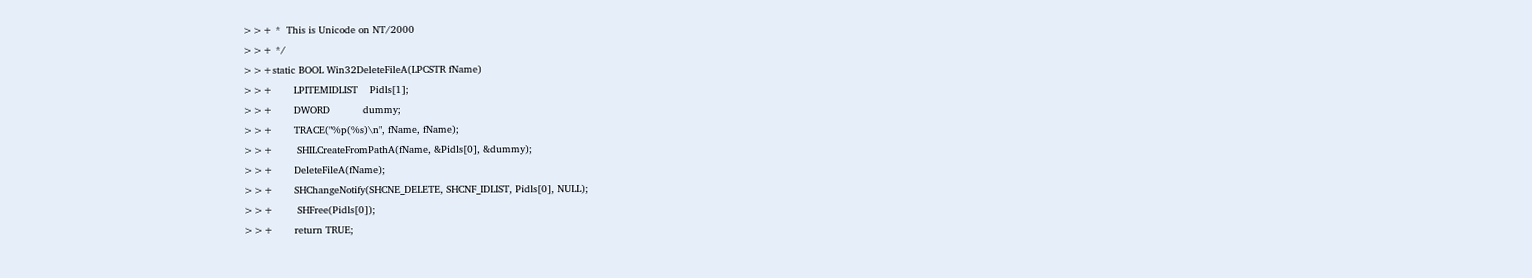>>+ *  This is Unicode on NT/2000
>>+ */
>>+static BOOL Win32DeleteFileA(LPCSTR fName)
>>+       LPITEMIDLIST    Pidls[1];
>>+       DWORD           dummy;
>>+       TRACE("%p(%s)\n", fName, fName);
>>+        SHILCreateFromPathA(fName, &Pidls[0], &dummy);
>>+       DeleteFileA(fName);
>>+       SHChangeNotify(SHCNE_DELETE, SHCNF_IDLIST, Pidls[0], NULL);
>>+        SHFree(Pidls[0]);
>>+       return TRUE;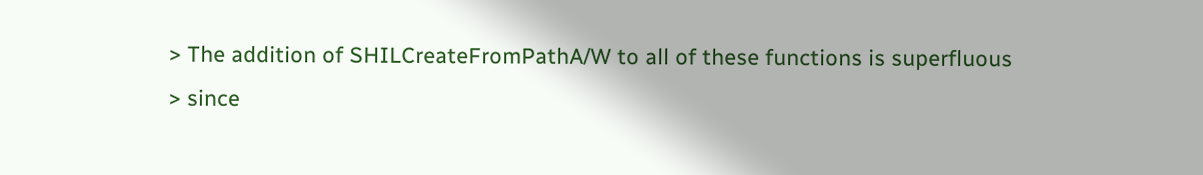> The addition of SHILCreateFromPathA/W to all of these functions is superfluous
> since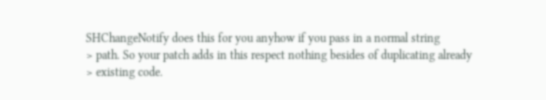SHChangeNotify does this for you anyhow if you pass in a normal string
> path. So your patch adds in this respect nothing besides of duplicating already
> existing code.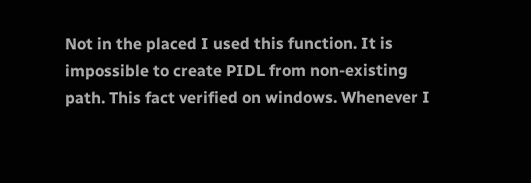Not in the placed I used this function. It is impossible to create PIDL from non-existing
path. This fact verified on windows. Whenever I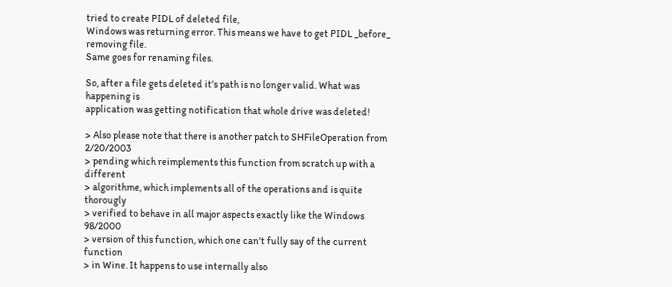tried to create PIDL of deleted file,
Windows was returning error. This means we have to get PIDL _before_ removing file.
Same goes for renaming files.

So, after a file gets deleted it's path is no longer valid. What was happening is
application was getting notification that whole drive was deleted!

> Also please note that there is another patch to SHFileOperation from 2/20/2003
> pending which reimplements this function from scratch up with a different
> algorithme, which implements all of the operations and is quite thorougly
> verified to behave in all major aspects exactly like the Windows 98/2000
> version of this function, which one can't fully say of the current function
> in Wine. It happens to use internally also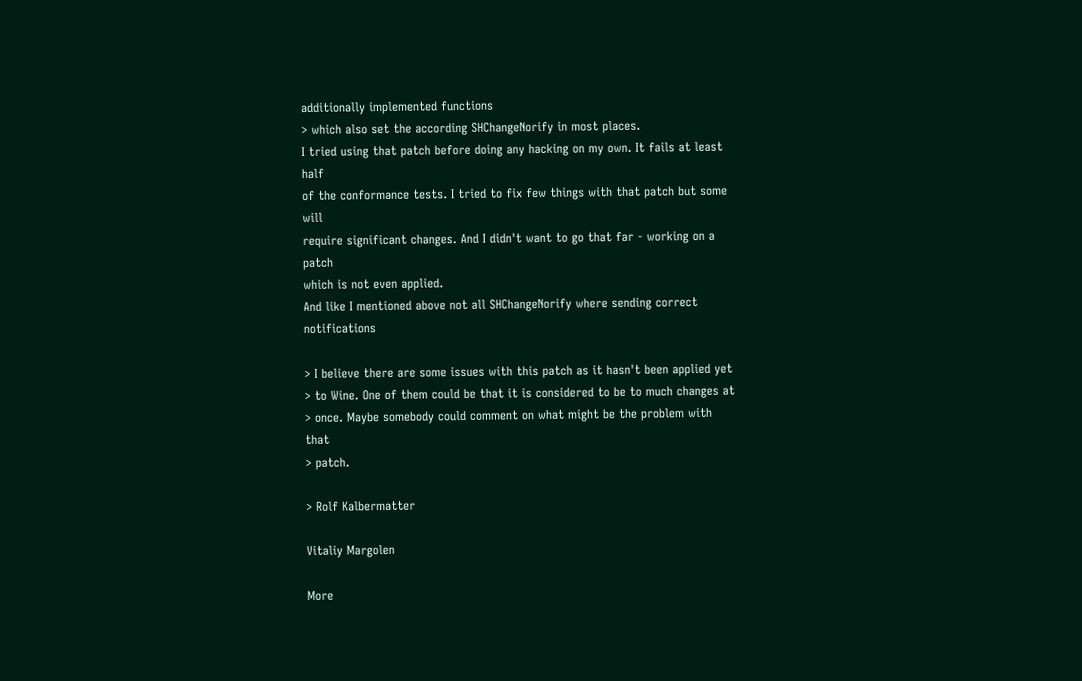additionally implemented functions
> which also set the according SHChangeNorify in most places.
I tried using that patch before doing any hacking on my own. It fails at least half
of the conformance tests. I tried to fix few things with that patch but some will
require significant changes. And I didn't want to go that far - working on a patch
which is not even applied.
And like I mentioned above not all SHChangeNorify where sending correct notifications

> I believe there are some issues with this patch as it hasn't been applied yet
> to Wine. One of them could be that it is considered to be to much changes at
> once. Maybe somebody could comment on what might be the problem with that
> patch.

> Rolf Kalbermatter

Vitaliy Margolen

More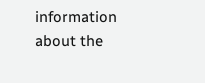information about the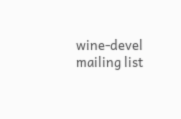wine-devel mailing list